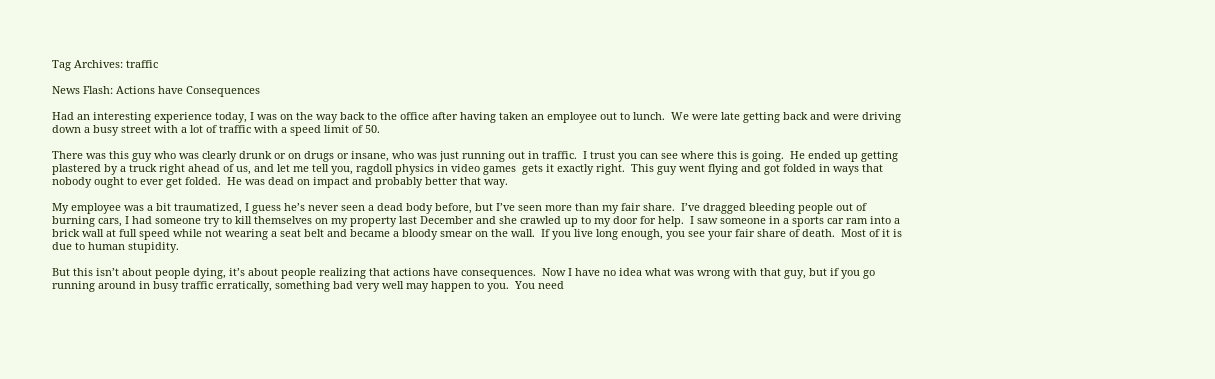Tag Archives: traffic

News Flash: Actions have Consequences

Had an interesting experience today, I was on the way back to the office after having taken an employee out to lunch.  We were late getting back and were driving down a busy street with a lot of traffic with a speed limit of 50.

There was this guy who was clearly drunk or on drugs or insane, who was just running out in traffic.  I trust you can see where this is going.  He ended up getting plastered by a truck right ahead of us, and let me tell you, ragdoll physics in video games  gets it exactly right.  This guy went flying and got folded in ways that nobody ought to ever get folded.  He was dead on impact and probably better that way.

My employee was a bit traumatized, I guess he’s never seen a dead body before, but I’ve seen more than my fair share.  I’ve dragged bleeding people out of burning cars, I had someone try to kill themselves on my property last December and she crawled up to my door for help.  I saw someone in a sports car ram into a brick wall at full speed while not wearing a seat belt and became a bloody smear on the wall.  If you live long enough, you see your fair share of death.  Most of it is due to human stupidity.

But this isn’t about people dying, it’s about people realizing that actions have consequences.  Now I have no idea what was wrong with that guy, but if you go running around in busy traffic erratically, something bad very well may happen to you.  You need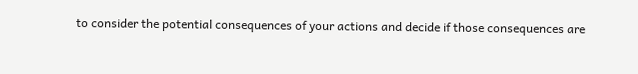to consider the potential consequences of your actions and decide if those consequences are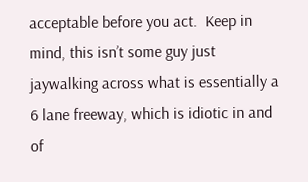acceptable before you act.  Keep in mind, this isn’t some guy just jaywalking across what is essentially a 6 lane freeway, which is idiotic in and of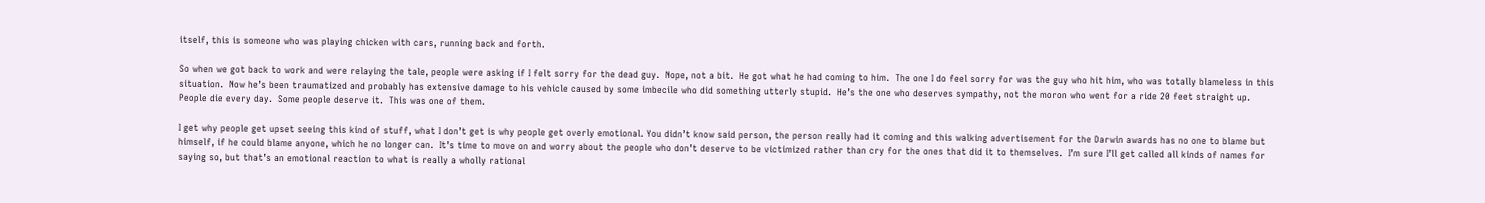itself, this is someone who was playing chicken with cars, running back and forth.

So when we got back to work and were relaying the tale, people were asking if I felt sorry for the dead guy.  Nope, not a bit.  He got what he had coming to him.  The one I do feel sorry for was the guy who hit him, who was totally blameless in this situation.  Now he’s been traumatized and probably has extensive damage to his vehicle caused by some imbecile who did something utterly stupid.  He’s the one who deserves sympathy, not the moron who went for a ride 20 feet straight up.  People die every day.  Some people deserve it.  This was one of them.

I get why people get upset seeing this kind of stuff, what I don’t get is why people get overly emotional. You didn’t know said person, the person really had it coming and this walking advertisement for the Darwin awards has no one to blame but himself, if he could blame anyone, which he no longer can.  It’s time to move on and worry about the people who don’t deserve to be victimized rather than cry for the ones that did it to themselves.  I’m sure I’ll get called all kinds of names for saying so, but that’s an emotional reaction to what is really a wholly rational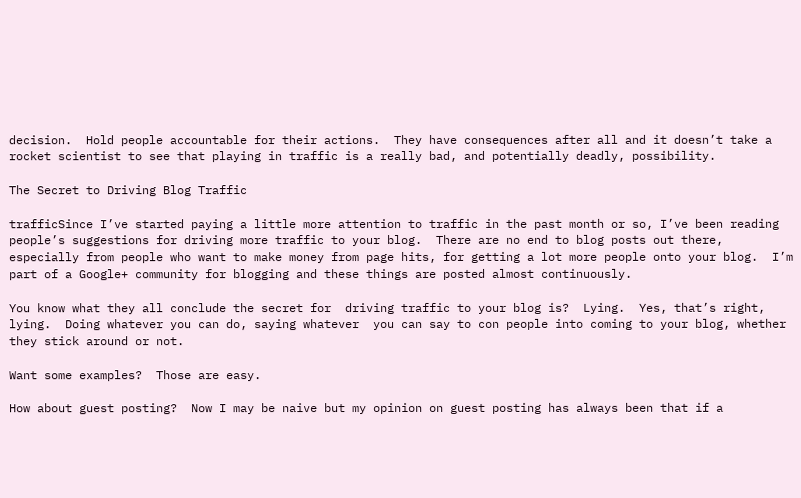decision.  Hold people accountable for their actions.  They have consequences after all and it doesn’t take a rocket scientist to see that playing in traffic is a really bad, and potentially deadly, possibility.

The Secret to Driving Blog Traffic

trafficSince I’ve started paying a little more attention to traffic in the past month or so, I’ve been reading people’s suggestions for driving more traffic to your blog.  There are no end to blog posts out there, especially from people who want to make money from page hits, for getting a lot more people onto your blog.  I’m part of a Google+ community for blogging and these things are posted almost continuously.

You know what they all conclude the secret for  driving traffic to your blog is?  Lying.  Yes, that’s right, lying.  Doing whatever you can do, saying whatever  you can say to con people into coming to your blog, whether they stick around or not.

Want some examples?  Those are easy.

How about guest posting?  Now I may be naive but my opinion on guest posting has always been that if a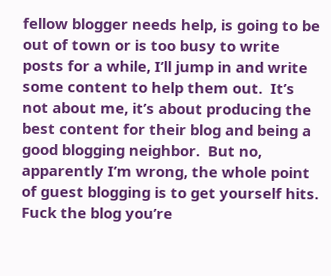fellow blogger needs help, is going to be out of town or is too busy to write posts for a while, I’ll jump in and write some content to help them out.  It’s not about me, it’s about producing the best content for their blog and being a good blogging neighbor.  But no, apparently I’m wrong, the whole point of guest blogging is to get yourself hits.  Fuck the blog you’re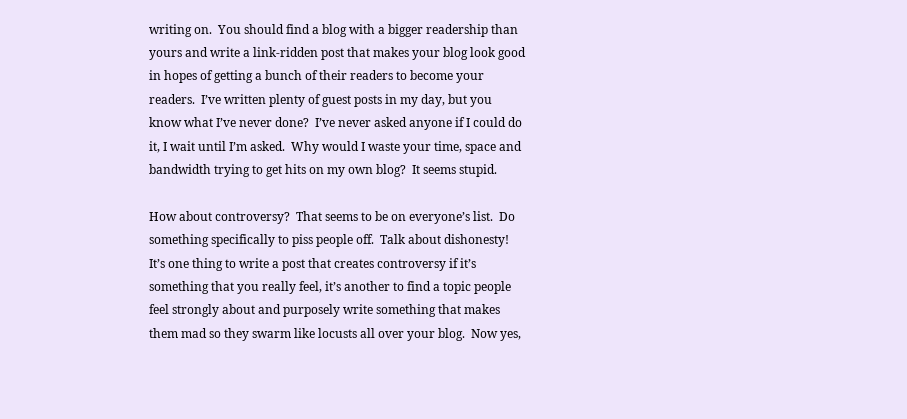writing on.  You should find a blog with a bigger readership than yours and write a link-ridden post that makes your blog look good in hopes of getting a bunch of their readers to become your readers.  I’ve written plenty of guest posts in my day, but you know what I’ve never done?  I’ve never asked anyone if I could do it, I wait until I’m asked.  Why would I waste your time, space and bandwidth trying to get hits on my own blog?  It seems stupid.

How about controversy?  That seems to be on everyone’s list.  Do something specifically to piss people off.  Talk about dishonesty!  It’s one thing to write a post that creates controversy if it’s something that you really feel, it’s another to find a topic people feel strongly about and purposely write something that makes them mad so they swarm like locusts all over your blog.  Now yes,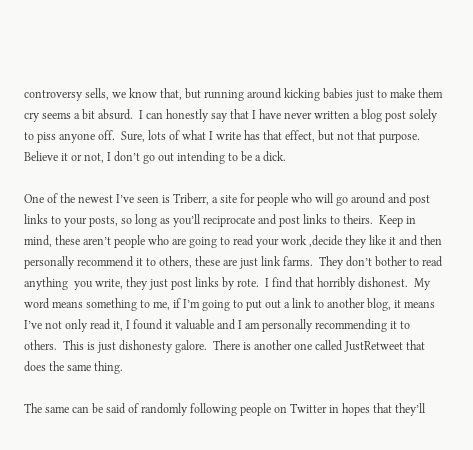controversy sells, we know that, but running around kicking babies just to make them cry seems a bit absurd.  I can honestly say that I have never written a blog post solely to piss anyone off.  Sure, lots of what I write has that effect, but not that purpose.  Believe it or not, I don’t go out intending to be a dick.

One of the newest I’ve seen is Triberr, a site for people who will go around and post links to your posts, so long as you’ll reciprocate and post links to theirs.  Keep in mind, these aren’t people who are going to read your work ,decide they like it and then personally recommend it to others, these are just link farms.  They don’t bother to read anything  you write, they just post links by rote.  I find that horribly dishonest.  My word means something to me, if I’m going to put out a link to another blog, it means I’ve not only read it, I found it valuable and I am personally recommending it to others.  This is just dishonesty galore.  There is another one called JustRetweet that does the same thing.

The same can be said of randomly following people on Twitter in hopes that they’ll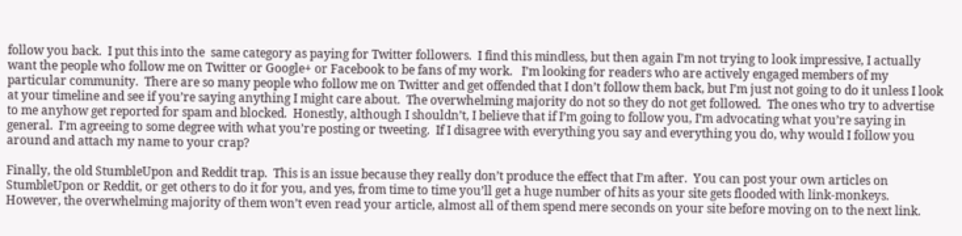follow you back.  I put this into the  same category as paying for Twitter followers.  I find this mindless, but then again I’m not trying to look impressive, I actually want the people who follow me on Twitter or Google+ or Facebook to be fans of my work.   I’m looking for readers who are actively engaged members of my particular community.  There are so many people who follow me on Twitter and get offended that I don’t follow them back, but I’m just not going to do it unless I look at your timeline and see if you’re saying anything I might care about.  The overwhelming majority do not so they do not get followed.  The ones who try to advertise to me anyhow get reported for spam and blocked.  Honestly, although I shouldn’t, I believe that if I’m going to follow you, I’m advocating what you’re saying in general.  I’m agreeing to some degree with what you’re posting or tweeting.  If I disagree with everything you say and everything you do, why would I follow you around and attach my name to your crap?

Finally, the old StumbleUpon and Reddit trap.  This is an issue because they really don’t produce the effect that I’m after.  You can post your own articles on StumbleUpon or Reddit, or get others to do it for you, and yes, from time to time you’ll get a huge number of hits as your site gets flooded with link-monkeys.  However, the overwhelming majority of them won’t even read your article, almost all of them spend mere seconds on your site before moving on to the next link.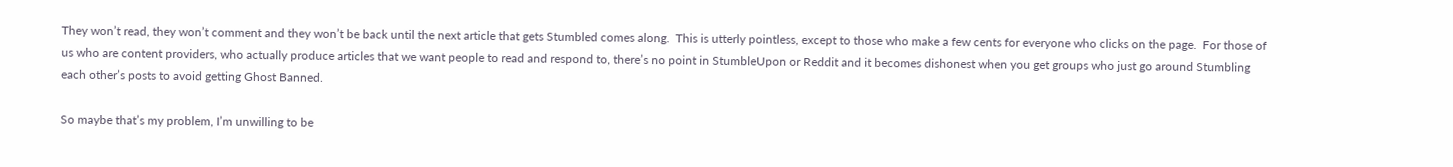They won’t read, they won’t comment and they won’t be back until the next article that gets Stumbled comes along.  This is utterly pointless, except to those who make a few cents for everyone who clicks on the page.  For those of us who are content providers, who actually produce articles that we want people to read and respond to, there’s no point in StumbleUpon or Reddit and it becomes dishonest when you get groups who just go around Stumbling each other’s posts to avoid getting Ghost Banned.

So maybe that’s my problem, I’m unwilling to be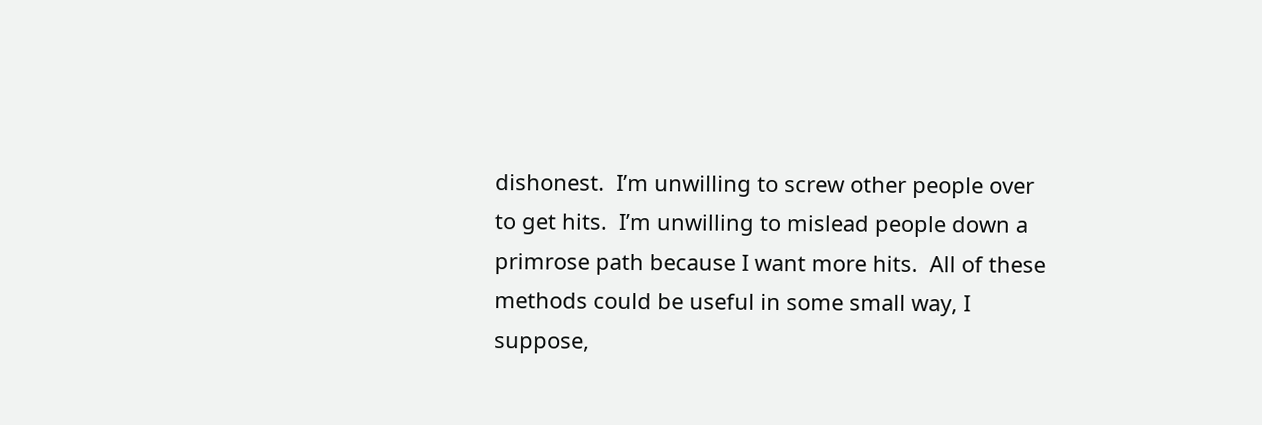dishonest.  I’m unwilling to screw other people over to get hits.  I’m unwilling to mislead people down a primrose path because I want more hits.  All of these methods could be useful in some small way, I suppose,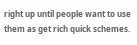right up until people want to use them as get rich quick schemes.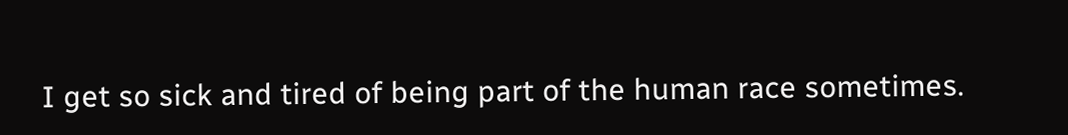I get so sick and tired of being part of the human race sometimes.